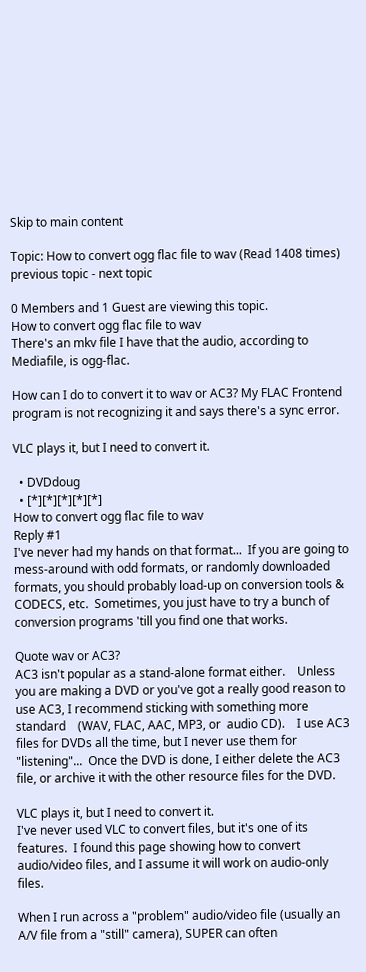Skip to main content

Topic: How to convert ogg flac file to wav (Read 1408 times) previous topic - next topic

0 Members and 1 Guest are viewing this topic.
How to convert ogg flac file to wav
There's an mkv file I have that the audio, according to Mediafile, is ogg-flac.

How can I do to convert it to wav or AC3? My FLAC Frontend program is not recognizing it and says there's a sync error.

VLC plays it, but I need to convert it.

  • DVDdoug
  • [*][*][*][*][*]
How to convert ogg flac file to wav
Reply #1
I've never had my hands on that format...  If you are going to mess-around with odd formats, or randomly downloaded formats, you should probably load-up on conversion tools & CODECS, etc.  Sometimes, you just have to try a bunch of conversion programs 'till you find one that works.

Quote wav or AC3?
AC3 isn't popular as a stand-alone format either.    Unless you are making a DVD or you've got a really good reason to use AC3, I recommend sticking with something more standard    (WAV, FLAC, AAC, MP3, or  audio CD).    I use AC3 files for DVDs all the time, but I never use them for "listening"...  Once the DVD is done, I either delete the AC3 file, or archive it with the other resource files for the DVD.

VLC plays it, but I need to convert it.
I've never used VLC to convert files, but it's one of its features.  I found this page showing how to convert audio/video files, and I assume it will work on audio-only files.

When I run across a "problem" audio/video file (usually an A/V file from a "still" camera), SUPER can often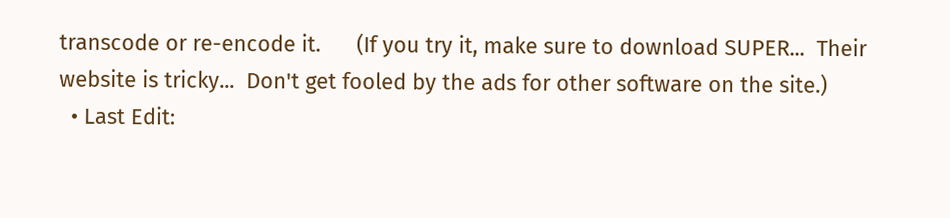transcode or re-encode it.      (If you try it, make sure to download SUPER...  Their website is tricky...  Don't get fooled by the ads for other software on the site.)
  • Last Edit: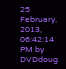25 February, 2013, 06:42:14 PM by DVDdoug